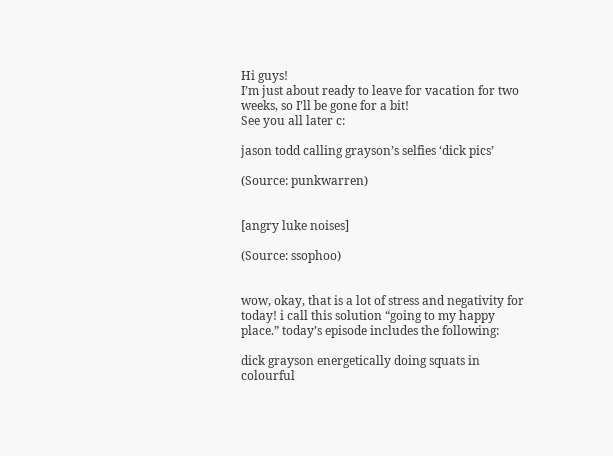Hi guys!
I’m just about ready to leave for vacation for two weeks, so I’ll be gone for a bit!
See you all later c:

jason todd calling grayson’s selfies ‘dick pics’

(Source: punkwarren)


[angry luke noises]

(Source: ssophoo)


wow, okay, that is a lot of stress and negativity for today! i call this solution “going to my happy place.” today’s episode includes the following:

dick grayson energetically doing squats in colourful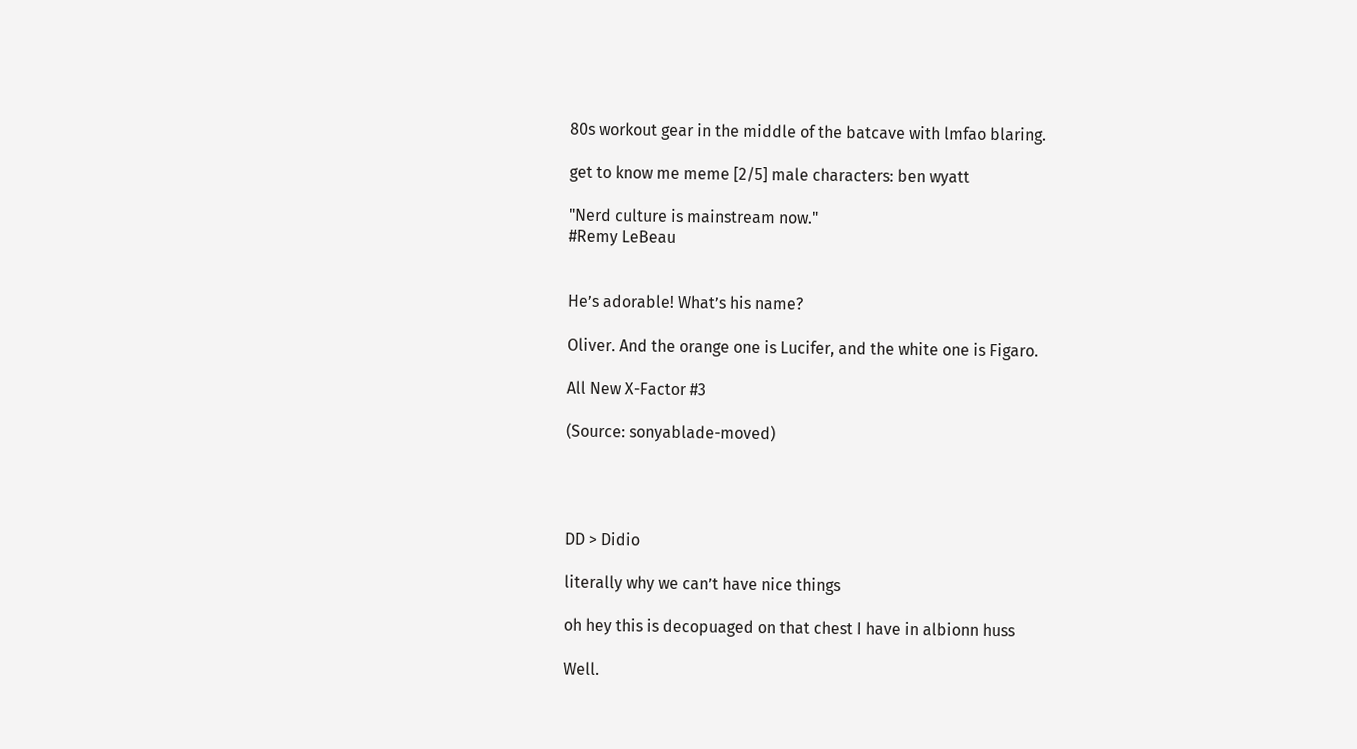80s workout gear in the middle of the batcave with lmfao blaring.

get to know me meme [2/5] male characters: ben wyatt

"Nerd culture is mainstream now."
#Remy LeBeau


He’s adorable! What’s his name?

Oliver. And the orange one is Lucifer, and the white one is Figaro.

All New X-Factor #3

(Source: sonyablade-moved)




DD > Didio

literally why we can’t have nice things

oh hey this is decopuaged on that chest I have in albionn huss

Well.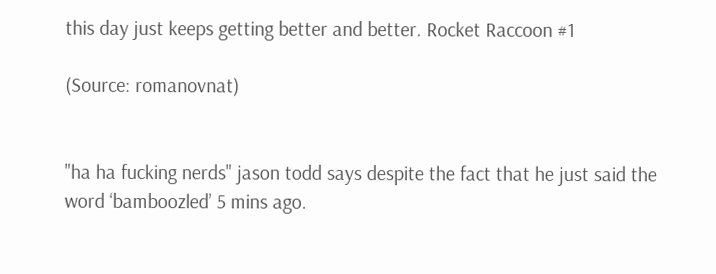this day just keeps getting better and better. Rocket Raccoon #1

(Source: romanovnat)


"ha ha fucking nerds" jason todd says despite the fact that he just said the word ‘bamboozled’ 5 mins ago.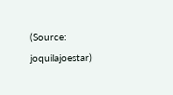(Source: joquilajoestar)